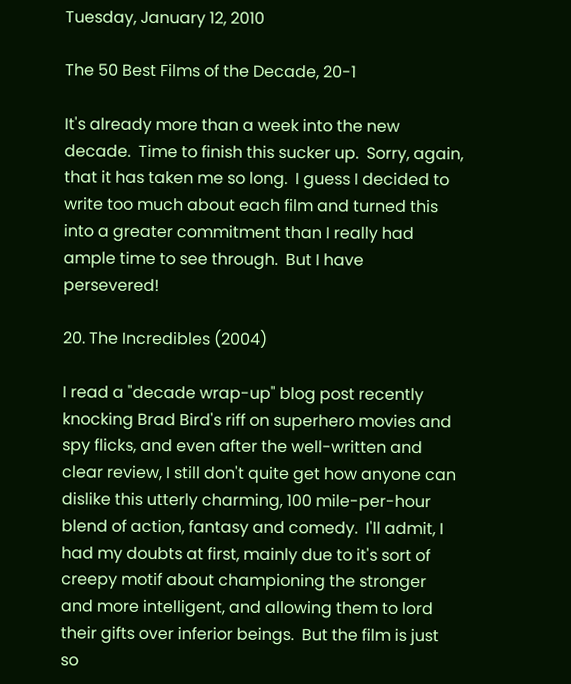Tuesday, January 12, 2010

The 50 Best Films of the Decade, 20-1

It's already more than a week into the new decade.  Time to finish this sucker up.  Sorry, again, that it has taken me so long.  I guess I decided to write too much about each film and turned this into a greater commitment than I really had ample time to see through.  But I have persevered!

20. The Incredibles (2004)

I read a "decade wrap-up" blog post recently knocking Brad Bird's riff on superhero movies and spy flicks, and even after the well-written and clear review, I still don't quite get how anyone can dislike this utterly charming, 100 mile-per-hour blend of action, fantasy and comedy.  I'll admit, I had my doubts at first, mainly due to it's sort of creepy motif about championing the stronger and more intelligent, and allowing them to lord their gifts over inferior beings.  But the film is just so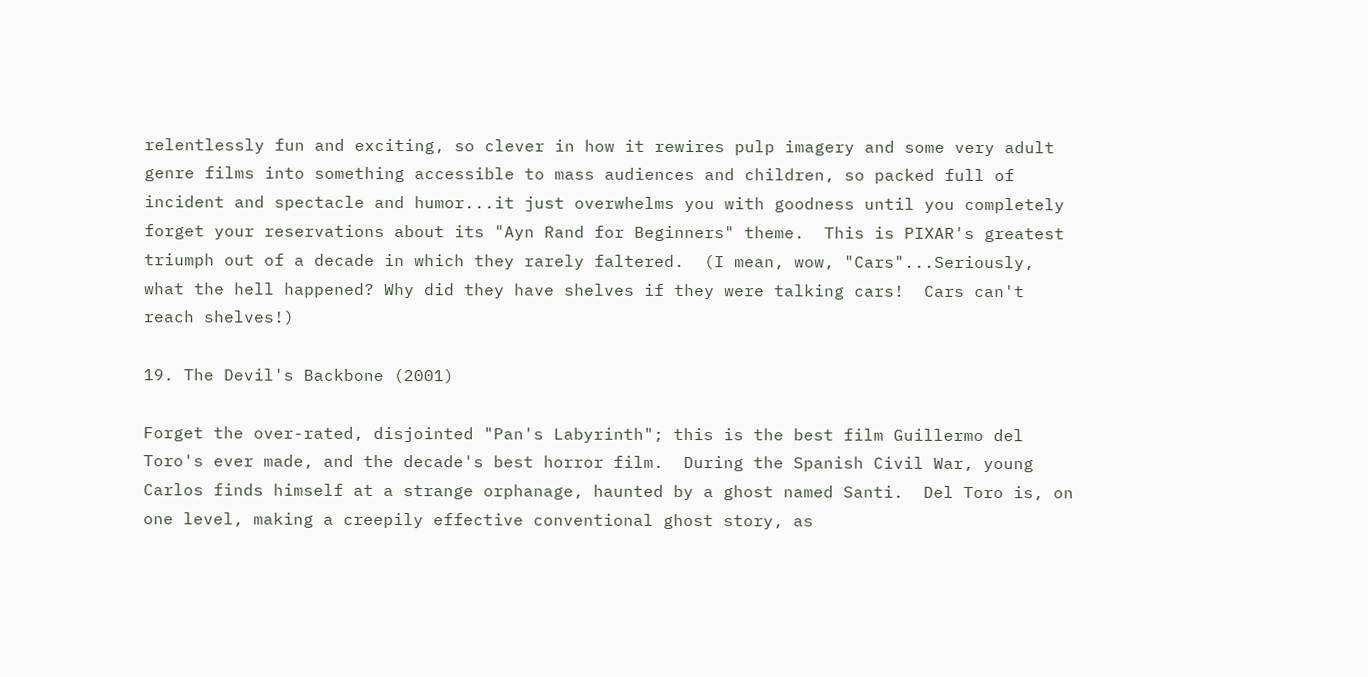relentlessly fun and exciting, so clever in how it rewires pulp imagery and some very adult genre films into something accessible to mass audiences and children, so packed full of incident and spectacle and humor...it just overwhelms you with goodness until you completely forget your reservations about its "Ayn Rand for Beginners" theme.  This is PIXAR's greatest triumph out of a decade in which they rarely faltered.  (I mean, wow, "Cars"...Seriously, what the hell happened? Why did they have shelves if they were talking cars!  Cars can't reach shelves!)

19. The Devil's Backbone (2001)

Forget the over-rated, disjointed "Pan's Labyrinth"; this is the best film Guillermo del Toro's ever made, and the decade's best horror film.  During the Spanish Civil War, young Carlos finds himself at a strange orphanage, haunted by a ghost named Santi.  Del Toro is, on one level, making a creepily effective conventional ghost story, as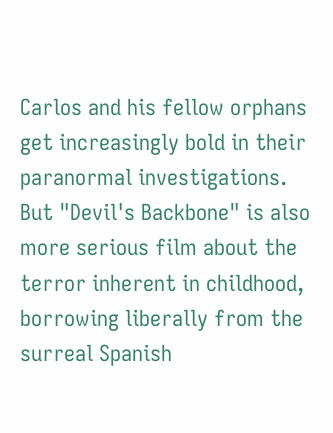Carlos and his fellow orphans get increasingly bold in their paranormal investigations.  But "Devil's Backbone" is also more serious film about the terror inherent in childhood, borrowing liberally from the surreal Spanish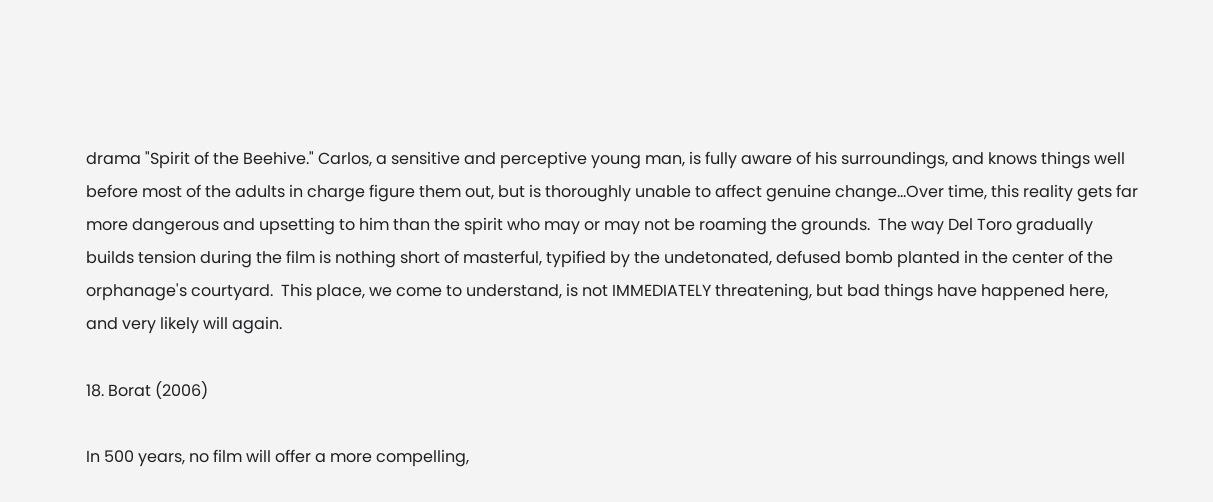drama "Spirit of the Beehive." Carlos, a sensitive and perceptive young man, is fully aware of his surroundings, and knows things well before most of the adults in charge figure them out, but is thoroughly unable to affect genuine change...Over time, this reality gets far more dangerous and upsetting to him than the spirit who may or may not be roaming the grounds.  The way Del Toro gradually builds tension during the film is nothing short of masterful, typified by the undetonated, defused bomb planted in the center of the orphanage's courtyard.  This place, we come to understand, is not IMMEDIATELY threatening, but bad things have happened here, and very likely will again.

18. Borat (2006)

In 500 years, no film will offer a more compelling,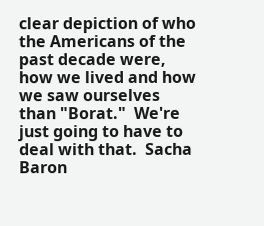clear depiction of who the Americans of the past decade were, how we lived and how we saw ourselves than "Borat."  We're just going to have to deal with that.  Sacha Baron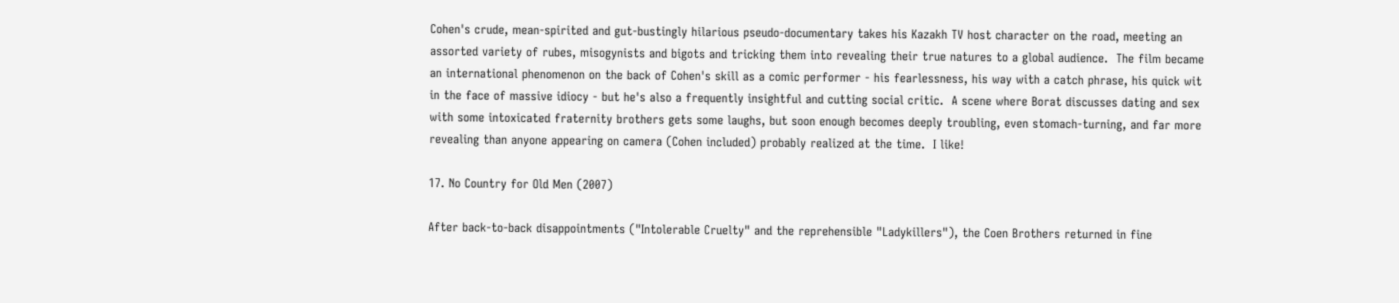Cohen's crude, mean-spirited and gut-bustingly hilarious pseudo-documentary takes his Kazakh TV host character on the road, meeting an assorted variety of rubes, misogynists and bigots and tricking them into revealing their true natures to a global audience.  The film became an international phenomenon on the back of Cohen's skill as a comic performer - his fearlessness, his way with a catch phrase, his quick wit in the face of massive idiocy - but he's also a frequently insightful and cutting social critic.  A scene where Borat discusses dating and sex with some intoxicated fraternity brothers gets some laughs, but soon enough becomes deeply troubling, even stomach-turning, and far more revealing than anyone appearing on camera (Cohen included) probably realized at the time.  I like!

17. No Country for Old Men (2007)

After back-to-back disappointments ("Intolerable Cruelty" and the reprehensible "Ladykillers"), the Coen Brothers returned in fine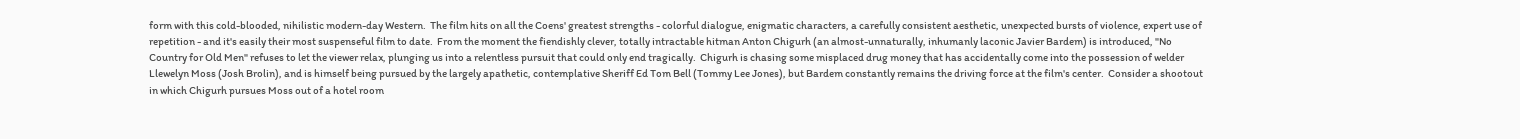form with this cold-blooded, nihilistic modern-day Western.  The film hits on all the Coens' greatest strengths - colorful dialogue, enigmatic characters, a carefully consistent aesthetic, unexpected bursts of violence, expert use of repetition - and it's easily their most suspenseful film to date.  From the moment the fiendishly clever, totally intractable hitman Anton Chigurh (an almost-unnaturally, inhumanly laconic Javier Bardem) is introduced, "No Country for Old Men" refuses to let the viewer relax, plunging us into a relentless pursuit that could only end tragically.  Chigurh is chasing some misplaced drug money that has accidentally come into the possession of welder Llewelyn Moss (Josh Brolin), and is himself being pursued by the largely apathetic, contemplative Sheriff Ed Tom Bell (Tommy Lee Jones), but Bardem constantly remains the driving force at the film's center.  Consider a shootout in which Chigurh pursues Moss out of a hotel room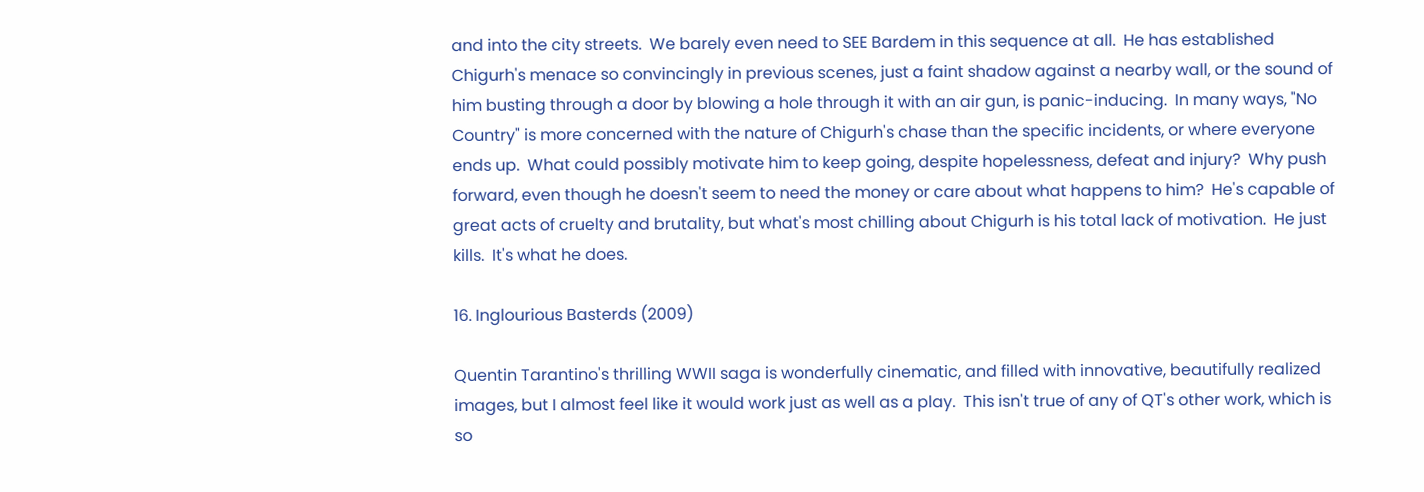and into the city streets.  We barely even need to SEE Bardem in this sequence at all.  He has established Chigurh's menace so convincingly in previous scenes, just a faint shadow against a nearby wall, or the sound of him busting through a door by blowing a hole through it with an air gun, is panic-inducing.  In many ways, "No Country" is more concerned with the nature of Chigurh's chase than the specific incidents, or where everyone ends up.  What could possibly motivate him to keep going, despite hopelessness, defeat and injury?  Why push forward, even though he doesn't seem to need the money or care about what happens to him?  He's capable of great acts of cruelty and brutality, but what's most chilling about Chigurh is his total lack of motivation.  He just kills.  It's what he does.

16. Inglourious Basterds (2009)

Quentin Tarantino's thrilling WWII saga is wonderfully cinematic, and filled with innovative, beautifully realized images, but I almost feel like it would work just as well as a play.  This isn't true of any of QT's other work, which is so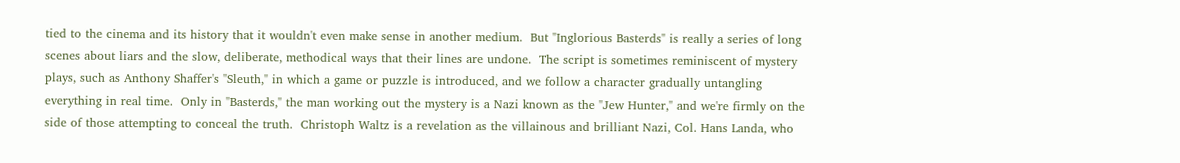tied to the cinema and its history that it wouldn't even make sense in another medium.  But "Inglorious Basterds" is really a series of long scenes about liars and the slow, deliberate, methodical ways that their lines are undone.  The script is sometimes reminiscent of mystery plays, such as Anthony Shaffer's "Sleuth," in which a game or puzzle is introduced, and we follow a character gradually untangling everything in real time.  Only in "Basterds," the man working out the mystery is a Nazi known as the "Jew Hunter," and we're firmly on the side of those attempting to conceal the truth.  Christoph Waltz is a revelation as the villainous and brilliant Nazi, Col. Hans Landa, who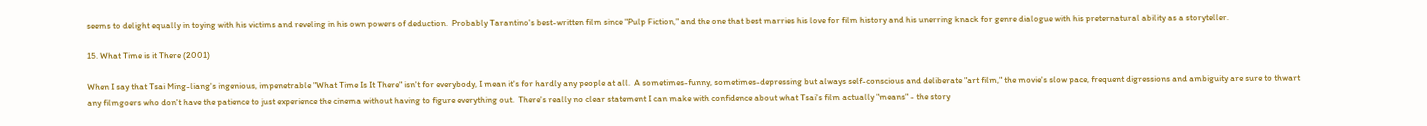seems to delight equally in toying with his victims and reveling in his own powers of deduction.  Probably Tarantino's best-written film since "Pulp Fiction," and the one that best marries his love for film history and his unerring knack for genre dialogue with his preternatural ability as a storyteller.

15. What Time is it There (2001)

When I say that Tsai Ming-liang's ingenious, impenetrable "What Time Is It There" isn't for everybody, I mean it's for hardly any people at all.  A sometimes-funny, sometimes-depressing but always self-conscious and deliberate "art film," the movie's slow pace, frequent digressions and ambiguity are sure to thwart any filmgoers who don't have the patience to just experience the cinema without having to figure everything out.  There's really no clear statement I can make with confidence about what Tsai's film actually "means" - the story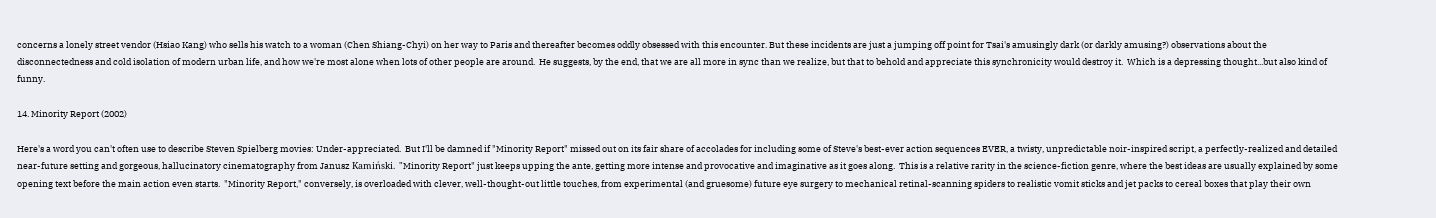concerns a lonely street vendor (Hsiao Kang) who sells his watch to a woman (Chen Shiang-Chyi) on her way to Paris and thereafter becomes oddly obsessed with this encounter. But these incidents are just a jumping off point for Tsai's amusingly dark (or darkly amusing?) observations about the disconnectedness and cold isolation of modern urban life, and how we're most alone when lots of other people are around.  He suggests, by the end, that we are all more in sync than we realize, but that to behold and appreciate this synchronicity would destroy it.  Which is a depressing thought...but also kind of funny.

14. Minority Report (2002)

Here's a word you can't often use to describe Steven Spielberg movies: Under-appreciated.  But I'll be damned if "Minority Report" missed out on its fair share of accolades for including some of Steve's best-ever action sequences EVER, a twisty, unpredictable noir-inspired script, a perfectly-realized and detailed near-future setting and gorgeous, hallucinatory cinematography from Janusz Kamiński.  "Minority Report" just keeps upping the ante, getting more intense and provocative and imaginative as it goes along.  This is a relative rarity in the science-fiction genre, where the best ideas are usually explained by some opening text before the main action even starts.  "Minority Report," conversely, is overloaded with clever, well-thought-out little touches, from experimental (and gruesome) future eye surgery to mechanical retinal-scanning spiders to realistic vomit sticks and jet packs to cereal boxes that play their own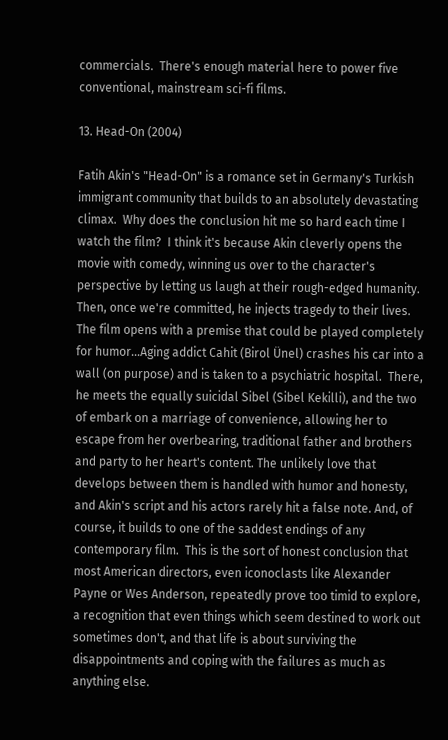commercials.  There's enough material here to power five conventional, mainstream sci-fi films.

13. Head-On (2004)

Fatih Akin's "Head-On" is a romance set in Germany's Turkish immigrant community that builds to an absolutely devastating climax.  Why does the conclusion hit me so hard each time I watch the film?  I think it's because Akin cleverly opens the movie with comedy, winning us over to the character's perspective by letting us laugh at their rough-edged humanity.  Then, once we're committed, he injects tragedy to their lives.  The film opens with a premise that could be played completely for humor...Aging addict Cahit (Birol Ünel) crashes his car into a wall (on purpose) and is taken to a psychiatric hospital.  There, he meets the equally suicidal Sibel (Sibel Kekilli), and the two of embark on a marriage of convenience, allowing her to escape from her overbearing, traditional father and brothers and party to her heart's content. The unlikely love that develops between them is handled with humor and honesty, and Akin's script and his actors rarely hit a false note. And, of course, it builds to one of the saddest endings of any contemporary film.  This is the sort of honest conclusion that most American directors, even iconoclasts like Alexander Payne or Wes Anderson, repeatedly prove too timid to explore, a recognition that even things which seem destined to work out sometimes don't, and that life is about surviving the disappointments and coping with the failures as much as anything else.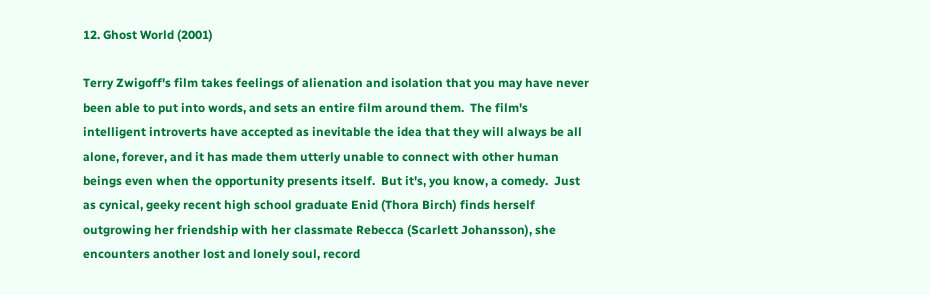12. Ghost World (2001)

Terry Zwigoff's film takes feelings of alienation and isolation that you may have never been able to put into words, and sets an entire film around them.  The film's intelligent introverts have accepted as inevitable the idea that they will always be all alone, forever, and it has made them utterly unable to connect with other human beings even when the opportunity presents itself.  But it's, you know, a comedy.  Just as cynical, geeky recent high school graduate Enid (Thora Birch) finds herself outgrowing her friendship with her classmate Rebecca (Scarlett Johansson), she encounters another lost and lonely soul, record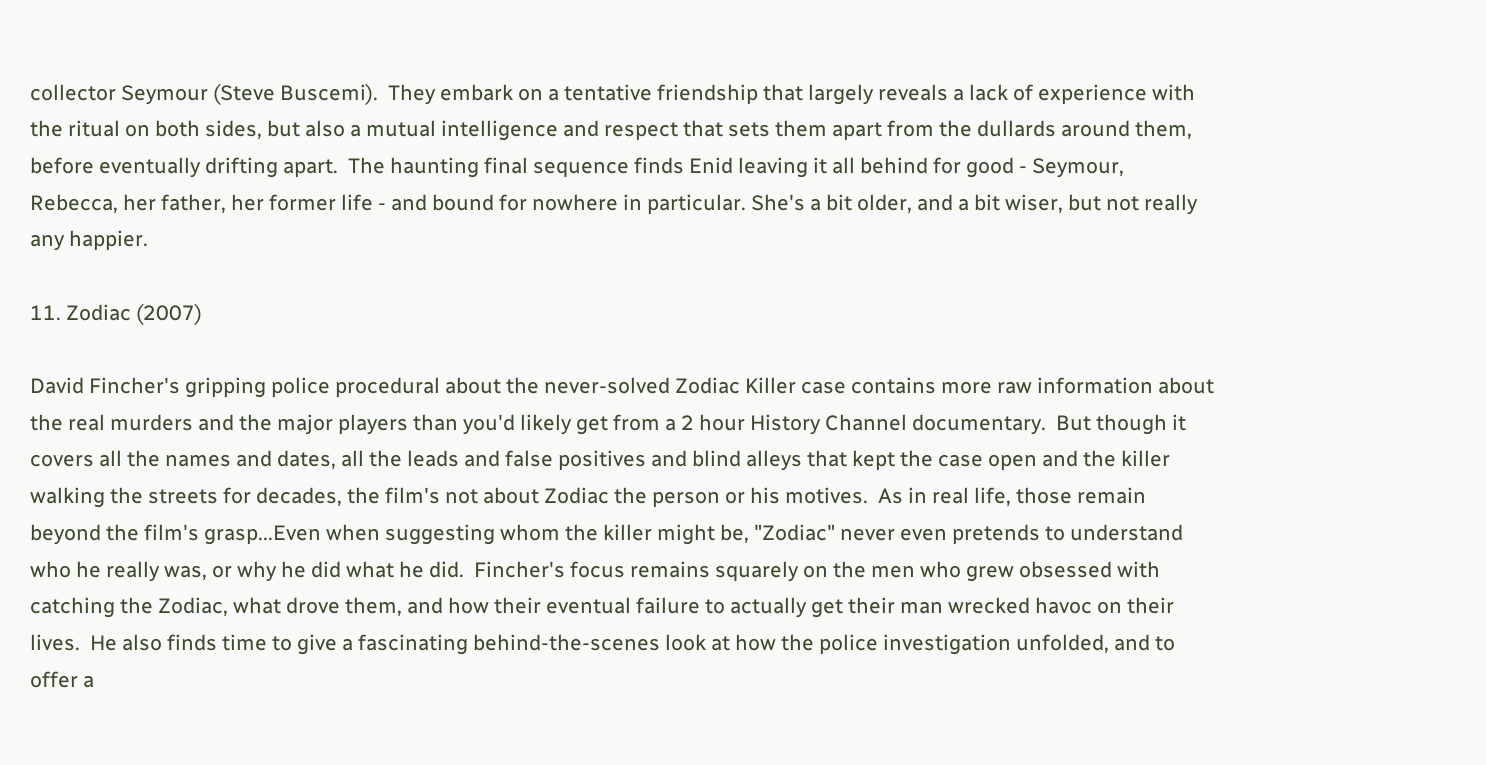collector Seymour (Steve Buscemi).  They embark on a tentative friendship that largely reveals a lack of experience with the ritual on both sides, but also a mutual intelligence and respect that sets them apart from the dullards around them, before eventually drifting apart.  The haunting final sequence finds Enid leaving it all behind for good - Seymour, Rebecca, her father, her former life - and bound for nowhere in particular. She's a bit older, and a bit wiser, but not really any happier.

11. Zodiac (2007)

David Fincher's gripping police procedural about the never-solved Zodiac Killer case contains more raw information about the real murders and the major players than you'd likely get from a 2 hour History Channel documentary.  But though it covers all the names and dates, all the leads and false positives and blind alleys that kept the case open and the killer walking the streets for decades, the film's not about Zodiac the person or his motives.  As in real life, those remain beyond the film's grasp...Even when suggesting whom the killer might be, "Zodiac" never even pretends to understand who he really was, or why he did what he did.  Fincher's focus remains squarely on the men who grew obsessed with catching the Zodiac, what drove them, and how their eventual failure to actually get their man wrecked havoc on their lives.  He also finds time to give a fascinating behind-the-scenes look at how the police investigation unfolded, and to offer a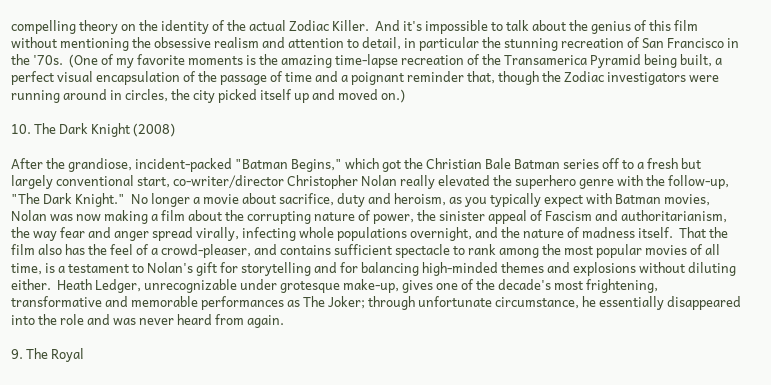compelling theory on the identity of the actual Zodiac Killer.  And it's impossible to talk about the genius of this film without mentioning the obsessive realism and attention to detail, in particular the stunning recreation of San Francisco in the '70s.  (One of my favorite moments is the amazing time-lapse recreation of the Transamerica Pyramid being built, a perfect visual encapsulation of the passage of time and a poignant reminder that, though the Zodiac investigators were running around in circles, the city picked itself up and moved on.)

10. The Dark Knight (2008)

After the grandiose, incident-packed "Batman Begins," which got the Christian Bale Batman series off to a fresh but largely conventional start, co-writer/director Christopher Nolan really elevated the superhero genre with the follow-up, "The Dark Knight."  No longer a movie about sacrifice, duty and heroism, as you typically expect with Batman movies, Nolan was now making a film about the corrupting nature of power, the sinister appeal of Fascism and authoritarianism, the way fear and anger spread virally, infecting whole populations overnight, and the nature of madness itself.  That the film also has the feel of a crowd-pleaser, and contains sufficient spectacle to rank among the most popular movies of all time, is a testament to Nolan's gift for storytelling and for balancing high-minded themes and explosions without diluting either.  Heath Ledger, unrecognizable under grotesque make-up, gives one of the decade's most frightening, transformative and memorable performances as The Joker; through unfortunate circumstance, he essentially disappeared into the role and was never heard from again.

9. The Royal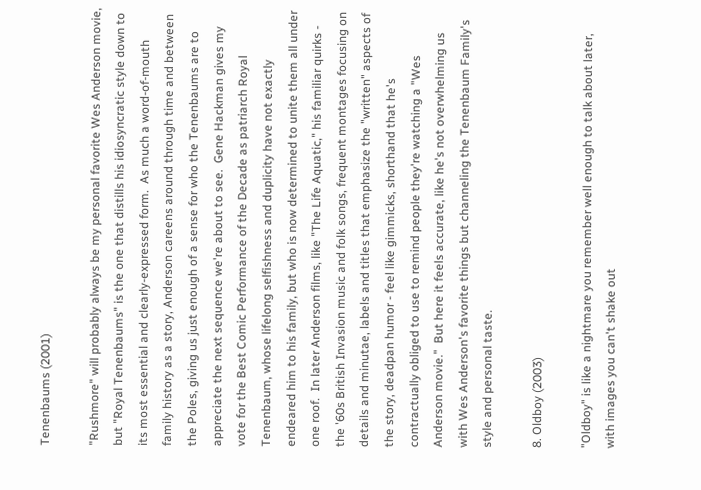Tenenbaums (2001)

"Rushmore" will probably always be my personal favorite Wes Anderson movie, but "Royal Tenenbaums" is the one that distills his idiosyncratic style down to its most essential and clearly-expressed form.  As much a word-of-mouth family history as a story, Anderson careens around through time and between the Poles, giving us just enough of a sense for who the Tenenbaums are to appreciate the next sequence we're about to see.  Gene Hackman gives my vote for the Best Comic Performance of the Decade as patriarch Royal Tenenbaum, whose lifelong selfishness and duplicity have not exactly endeared him to his family, but who is now determined to unite them all under one roof.  In later Anderson films, like "The Life Aquatic," his familiar quirks - the '60s British Invasion music and folk songs, frequent montages focusing on details and minutae, labels and titles that emphasize the "written" aspects of the story, deadpan humor - feel like gimmicks, shorthand that he's contractually obliged to use to remind people they're watching a "Wes Anderson movie."  But here it feels accurate, like he's not overwhelming us with Wes Anderson's favorite things but channeling the Tenenbaum Family's style and personal taste.

8. Oldboy (2003)

"Oldboy" is like a nightmare you remember well enough to talk about later, with images you can't shake out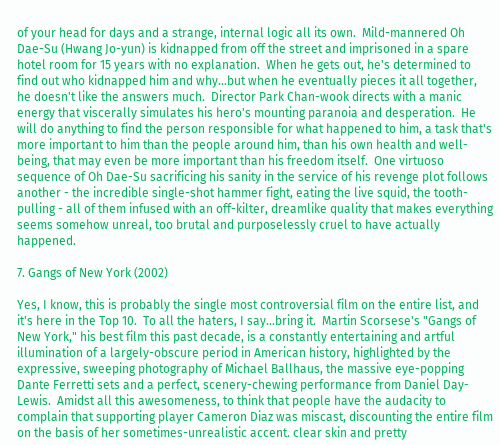of your head for days and a strange, internal logic all its own.  Mild-mannered Oh Dae-Su (Hwang Jo-yun) is kidnapped from off the street and imprisoned in a spare hotel room for 15 years with no explanation.  When he gets out, he's determined to find out who kidnapped him and why...but when he eventually pieces it all together, he doesn't like the answers much.  Director Park Chan-wook directs with a manic energy that viscerally simulates his hero's mounting paranoia and desperation.  He will do anything to find the person responsible for what happened to him, a task that's more important to him than the people around him, than his own health and well-being, that may even be more important than his freedom itself.  One virtuoso sequence of Oh Dae-Su sacrificing his sanity in the service of his revenge plot follows another - the incredible single-shot hammer fight, eating the live squid, the tooth-pulling - all of them infused with an off-kilter, dreamlike quality that makes everything seems somehow unreal, too brutal and purposelessly cruel to have actually happened.

7. Gangs of New York (2002)

Yes, I know, this is probably the single most controversial film on the entire list, and it's here in the Top 10.  To all the haters, I say...bring it.  Martin Scorsese's "Gangs of New York," his best film this past decade, is a constantly entertaining and artful illumination of a largely-obscure period in American history, highlighted by the expressive, sweeping photography of Michael Ballhaus, the massive eye-popping Dante Ferretti sets and a perfect, scenery-chewing performance from Daniel Day-Lewis.  Amidst all this awesomeness, to think that people have the audacity to complain that supporting player Cameron Diaz was miscast, discounting the entire film on the basis of her sometimes-unrealistic accent. clear skin and pretty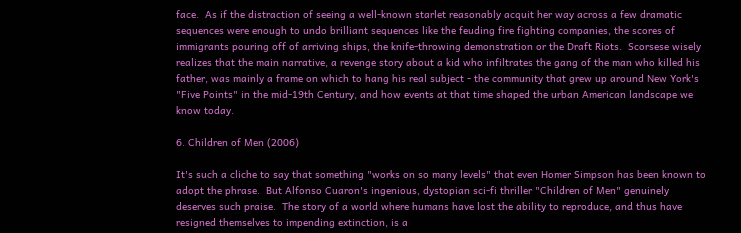face.  As if the distraction of seeing a well-known starlet reasonably acquit her way across a few dramatic sequences were enough to undo brilliant sequences like the feuding fire fighting companies, the scores of immigrants pouring off of arriving ships, the knife-throwing demonstration or the Draft Riots.  Scorsese wisely realizes that the main narrative, a revenge story about a kid who infiltrates the gang of the man who killed his father, was mainly a frame on which to hang his real subject - the community that grew up around New York's "Five Points" in the mid-19th Century, and how events at that time shaped the urban American landscape we know today.

6. Children of Men (2006)

It's such a cliche to say that something "works on so many levels" that even Homer Simpson has been known to adopt the phrase.  But Alfonso Cuaron's ingenious, dystopian sci-fi thriller "Children of Men" genuinely deserves such praise.  The story of a world where humans have lost the ability to reproduce, and thus have resigned themselves to impending extinction, is a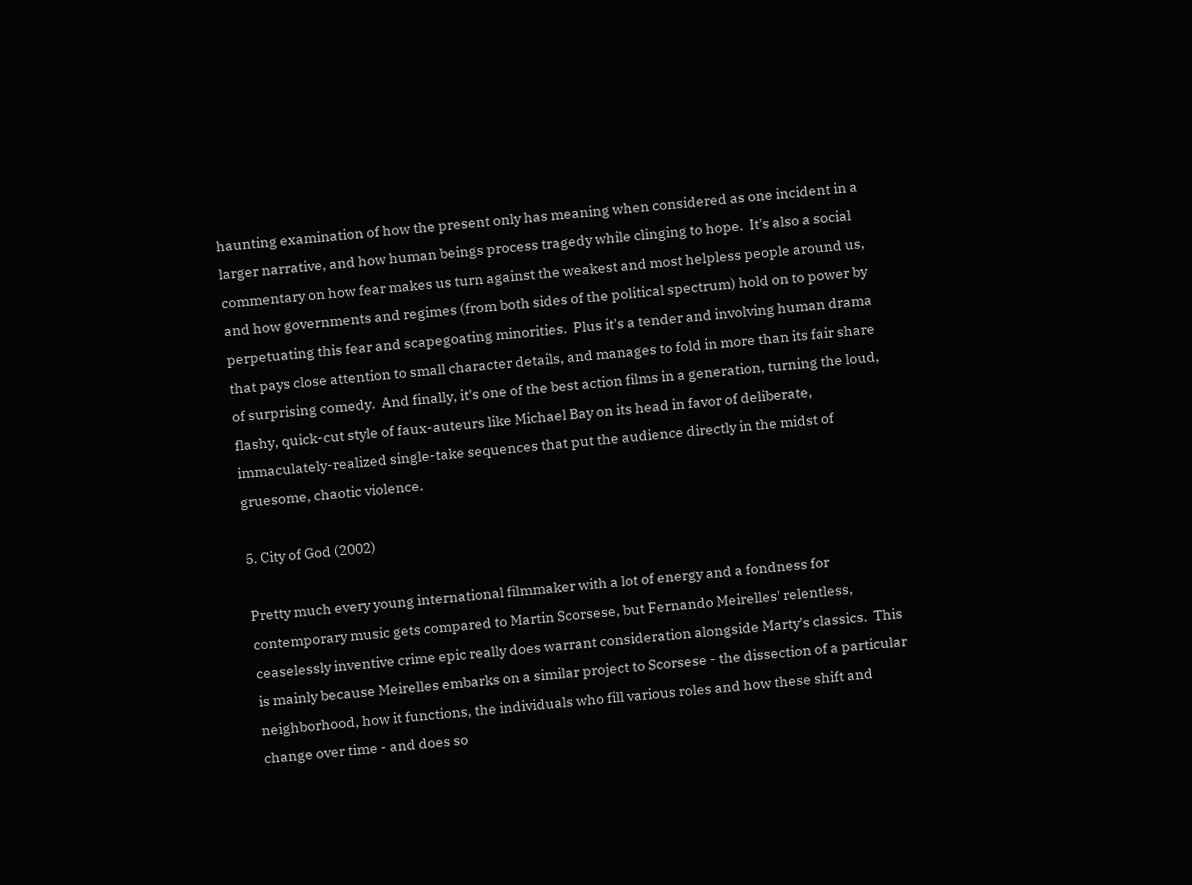haunting examination of how the present only has meaning when considered as one incident in a larger narrative, and how human beings process tragedy while clinging to hope.  It's also a social commentary on how fear makes us turn against the weakest and most helpless people around us, and how governments and regimes (from both sides of the political spectrum) hold on to power by perpetuating this fear and scapegoating minorities.  Plus it's a tender and involving human drama that pays close attention to small character details, and manages to fold in more than its fair share of surprising comedy.  And finally, it's one of the best action films in a generation, turning the loud, flashy, quick-cut style of faux-auteurs like Michael Bay on its head in favor of deliberate, immaculately-realized single-take sequences that put the audience directly in the midst of gruesome, chaotic violence.

5. City of God (2002)

Pretty much every young international filmmaker with a lot of energy and a fondness for contemporary music gets compared to Martin Scorsese, but Fernando Meirelles' relentless, ceaselessly inventive crime epic really does warrant consideration alongside Marty's classics.  This is mainly because Meirelles embarks on a similar project to Scorsese - the dissection of a particular neighborhood, how it functions, the individuals who fill various roles and how these shift and change over time - and does so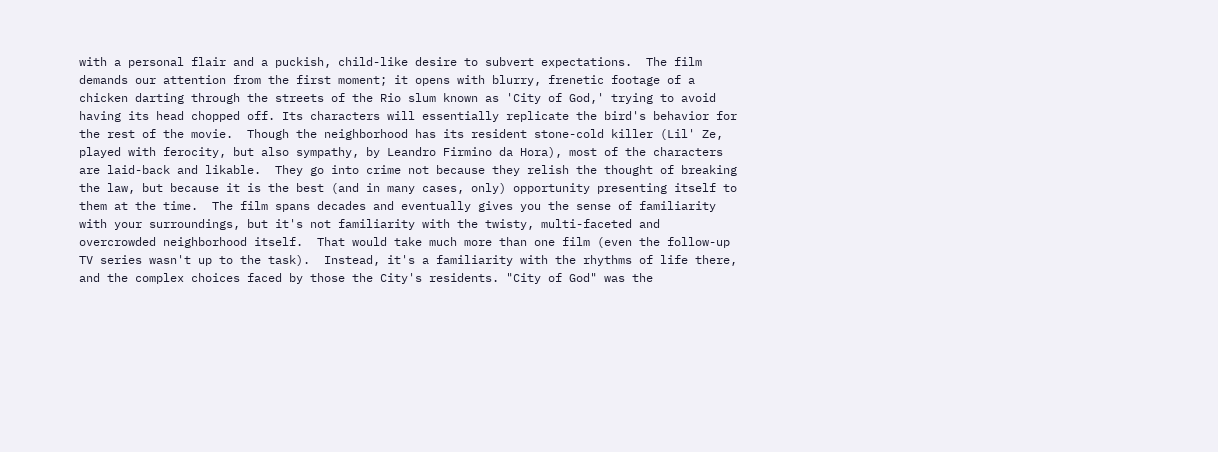with a personal flair and a puckish, child-like desire to subvert expectations.  The film demands our attention from the first moment; it opens with blurry, frenetic footage of a chicken darting through the streets of the Rio slum known as 'City of God,' trying to avoid having its head chopped off. Its characters will essentially replicate the bird's behavior for the rest of the movie.  Though the neighborhood has its resident stone-cold killer (Lil' Ze, played with ferocity, but also sympathy, by Leandro Firmino da Hora), most of the characters are laid-back and likable.  They go into crime not because they relish the thought of breaking the law, but because it is the best (and in many cases, only) opportunity presenting itself to them at the time.  The film spans decades and eventually gives you the sense of familiarity with your surroundings, but it's not familiarity with the twisty, multi-faceted and overcrowded neighborhood itself.  That would take much more than one film (even the follow-up TV series wasn't up to the task).  Instead, it's a familiarity with the rhythms of life there, and the complex choices faced by those the City's residents. "City of God" was the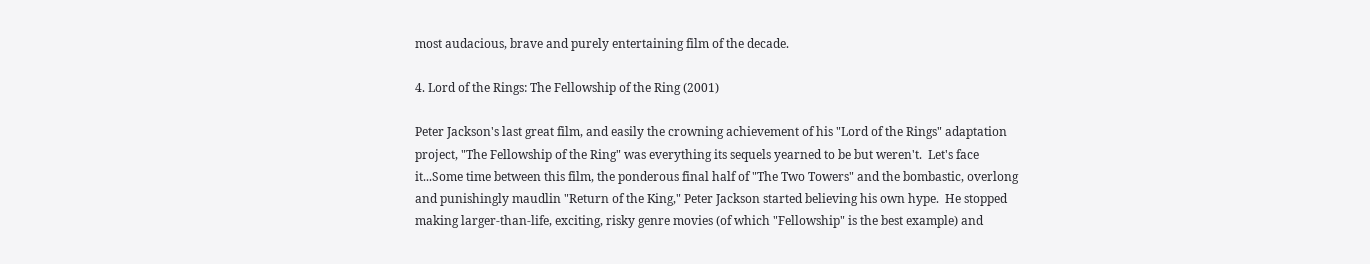most audacious, brave and purely entertaining film of the decade.

4. Lord of the Rings: The Fellowship of the Ring (2001)

Peter Jackson's last great film, and easily the crowning achievement of his "Lord of the Rings" adaptation project, "The Fellowship of the Ring" was everything its sequels yearned to be but weren't.  Let's face it...Some time between this film, the ponderous final half of "The Two Towers" and the bombastic, overlong and punishingly maudlin "Return of the King," Peter Jackson started believing his own hype.  He stopped making larger-than-life, exciting, risky genre movies (of which "Fellowship" is the best example) and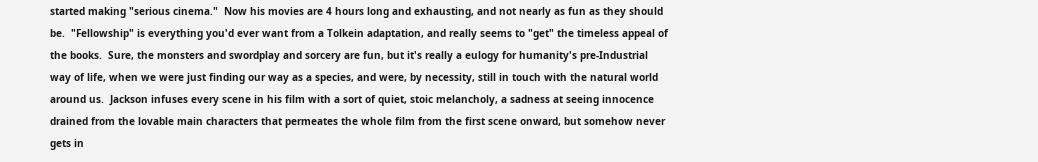started making "serious cinema."  Now his movies are 4 hours long and exhausting, and not nearly as fun as they should be.  "Fellowship" is everything you'd ever want from a Tolkein adaptation, and really seems to "get" the timeless appeal of the books.  Sure, the monsters and swordplay and sorcery are fun, but it's really a eulogy for humanity's pre-Industrial way of life, when we were just finding our way as a species, and were, by necessity, still in touch with the natural world around us.  Jackson infuses every scene in his film with a sort of quiet, stoic melancholy, a sadness at seeing innocence drained from the lovable main characters that permeates the whole film from the first scene onward, but somehow never gets in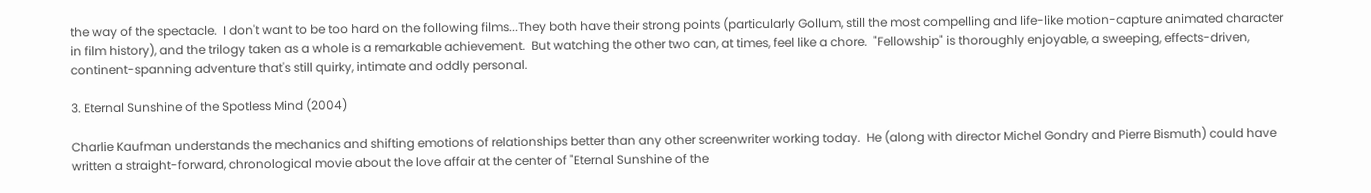the way of the spectacle.  I don't want to be too hard on the following films...They both have their strong points (particularly Gollum, still the most compelling and life-like motion-capture animated character in film history), and the trilogy taken as a whole is a remarkable achievement.  But watching the other two can, at times, feel like a chore.  "Fellowship" is thoroughly enjoyable, a sweeping, effects-driven, continent-spanning adventure that's still quirky, intimate and oddly personal.

3. Eternal Sunshine of the Spotless Mind (2004)

Charlie Kaufman understands the mechanics and shifting emotions of relationships better than any other screenwriter working today.  He (along with director Michel Gondry and Pierre Bismuth) could have written a straight-forward, chronological movie about the love affair at the center of "Eternal Sunshine of the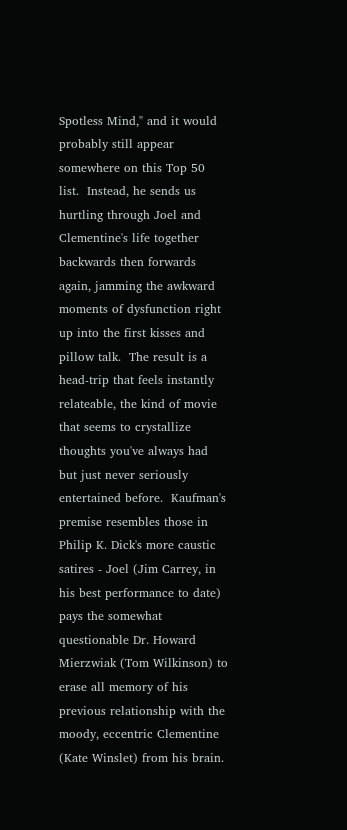Spotless Mind," and it would probably still appear somewhere on this Top 50 list.  Instead, he sends us hurtling through Joel and Clementine's life together backwards then forwards again, jamming the awkward moments of dysfunction right up into the first kisses and pillow talk.  The result is a head-trip that feels instantly relateable, the kind of movie that seems to crystallize thoughts you've always had but just never seriously entertained before.  Kaufman's premise resembles those in Philip K. Dick's more caustic satires - Joel (Jim Carrey, in his best performance to date) pays the somewhat questionable Dr. Howard Mierzwiak (Tom Wilkinson) to erase all memory of his previous relationship with the moody, eccentric Clementine (Kate Winslet) from his brain.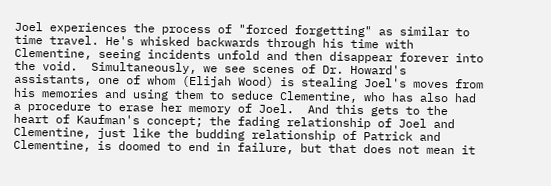Joel experiences the process of "forced forgetting" as similar to time travel. He's whisked backwards through his time with Clementine, seeing incidents unfold and then disappear forever into the void.  Simultaneously, we see scenes of Dr. Howard's assistants, one of whom (Elijah Wood) is stealing Joel's moves from his memories and using them to seduce Clementine, who has also had a procedure to erase her memory of Joel.  And this gets to the heart of Kaufman's concept; the fading relationship of Joel and Clementine, just like the budding relationship of Patrick and Clementine, is doomed to end in failure, but that does not mean it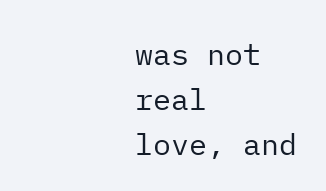was not real love, and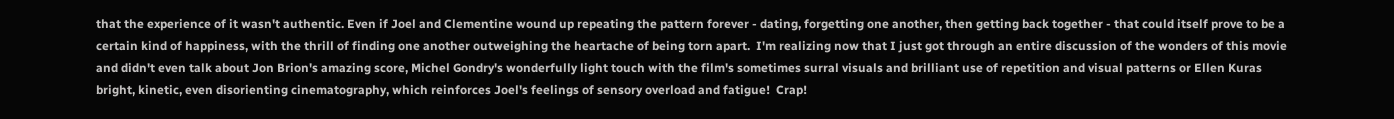that the experience of it wasn't authentic. Even if Joel and Clementine wound up repeating the pattern forever - dating, forgetting one another, then getting back together - that could itself prove to be a certain kind of happiness, with the thrill of finding one another outweighing the heartache of being torn apart.  I'm realizing now that I just got through an entire discussion of the wonders of this movie and didn't even talk about Jon Brion's amazing score, Michel Gondry's wonderfully light touch with the film's sometimes surral visuals and brilliant use of repetition and visual patterns or Ellen Kuras bright, kinetic, even disorienting cinematography, which reinforces Joel's feelings of sensory overload and fatigue!  Crap!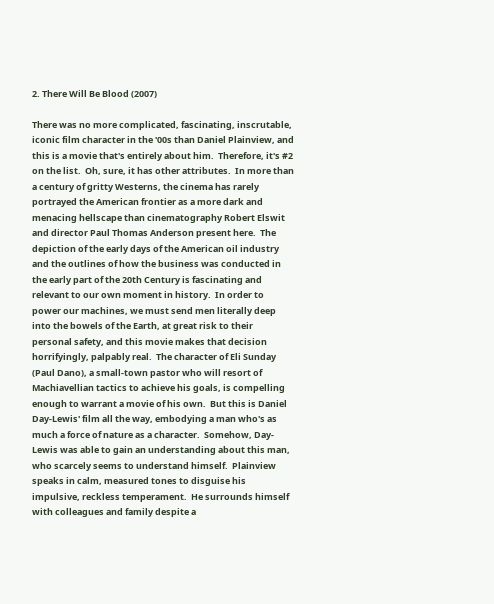2. There Will Be Blood (2007)

There was no more complicated, fascinating, inscrutable, iconic film character in the '00s than Daniel Plainview, and this is a movie that's entirely about him.  Therefore, it's #2 on the list.  Oh, sure, it has other attributes.  In more than a century of gritty Westerns, the cinema has rarely portrayed the American frontier as a more dark and menacing hellscape than cinematography Robert Elswit and director Paul Thomas Anderson present here.  The depiction of the early days of the American oil industry and the outlines of how the business was conducted in the early part of the 20th Century is fascinating and relevant to our own moment in history.  In order to power our machines, we must send men literally deep into the bowels of the Earth, at great risk to their personal safety, and this movie makes that decision horrifyingly, palpably real.  The character of Eli Sunday (Paul Dano), a small-town pastor who will resort of Machiavellian tactics to achieve his goals, is compelling enough to warrant a movie of his own.  But this is Daniel Day-Lewis' film all the way, embodying a man who's as much a force of nature as a character.  Somehow, Day-Lewis was able to gain an understanding about this man, who scarcely seems to understand himself.  Plainview speaks in calm, measured tones to disguise his impulsive, reckless temperament.  He surrounds himself with colleagues and family despite a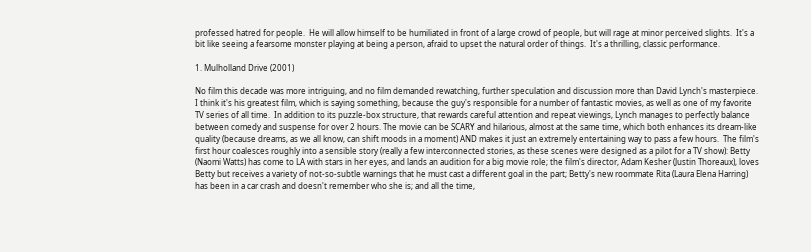professed hatred for people.  He will allow himself to be humiliated in front of a large crowd of people, but will rage at minor perceived slights.  It's a bit like seeing a fearsome monster playing at being a person, afraid to upset the natural order of things.  It's a thrilling, classic performance.

1. Mulholland Drive (2001)

No film this decade was more intriguing, and no film demanded rewatching, further speculation and discussion more than David Lynch's masterpiece. I think it's his greatest film, which is saying something, because the guy's responsible for a number of fantastic movies, as well as one of my favorite TV series of all time.  In addition to its puzzle-box structure, that rewards careful attention and repeat viewings, Lynch manages to perfectly balance between comedy and suspense for over 2 hours. The movie can be SCARY and hilarious, almost at the same time, which both enhances its dream-like quality (because dreams, as we all know, can shift moods in a moment) AND makes it just an extremely entertaining way to pass a few hours.  The film's first hour coalesces roughly into a sensible story (really a few interconnected stories, as these scenes were designed as a pilot for a TV show): Betty (Naomi Watts) has come to LA with stars in her eyes, and lands an audition for a big movie role; the film's director, Adam Kesher (Justin Thoreaux), loves Betty but receives a variety of not-so-subtle warnings that he must cast a different goal in the part; Betty's new roommate Rita (Laura Elena Harring) has been in a car crash and doesn't remember who she is; and all the time,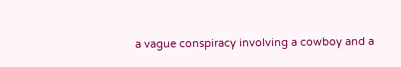a vague conspiracy involving a cowboy and a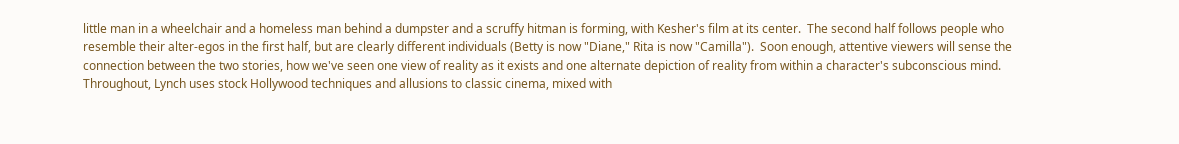little man in a wheelchair and a homeless man behind a dumpster and a scruffy hitman is forming, with Kesher's film at its center.  The second half follows people who resemble their alter-egos in the first half, but are clearly different individuals (Betty is now "Diane," Rita is now "Camilla").  Soon enough, attentive viewers will sense the connection between the two stories, how we've seen one view of reality as it exists and one alternate depiction of reality from within a character's subconscious mind.  Throughout, Lynch uses stock Hollywood techniques and allusions to classic cinema, mixed with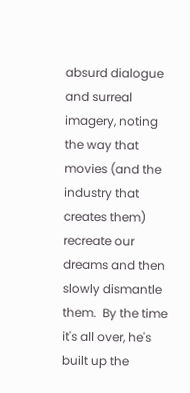absurd dialogue and surreal imagery, noting the way that movies (and the industry that creates them) recreate our dreams and then slowly dismantle them.  By the time it's all over, he's built up the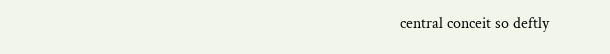central conceit so deftly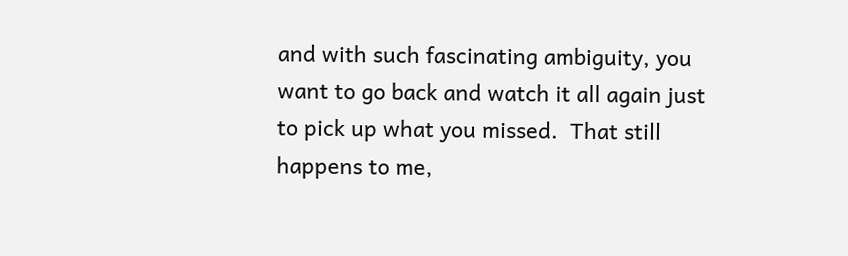and with such fascinating ambiguity, you want to go back and watch it all again just to pick up what you missed.  That still happens to me,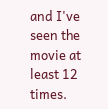and I've seen the movie at least 12 times.